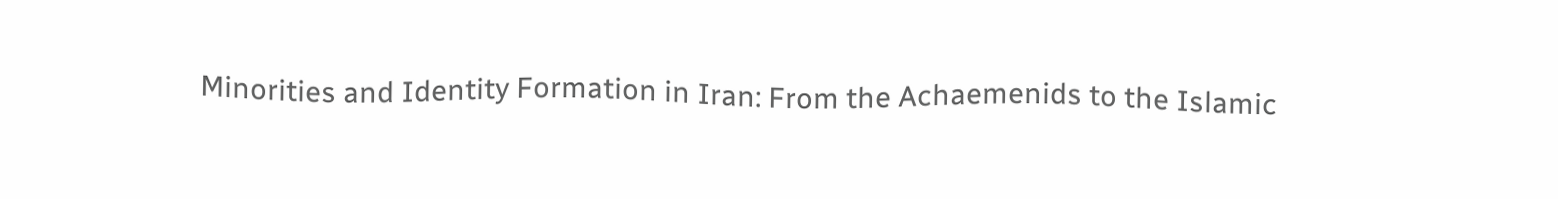Minorities and Identity Formation in Iran: From the Achaemenids to the Islamic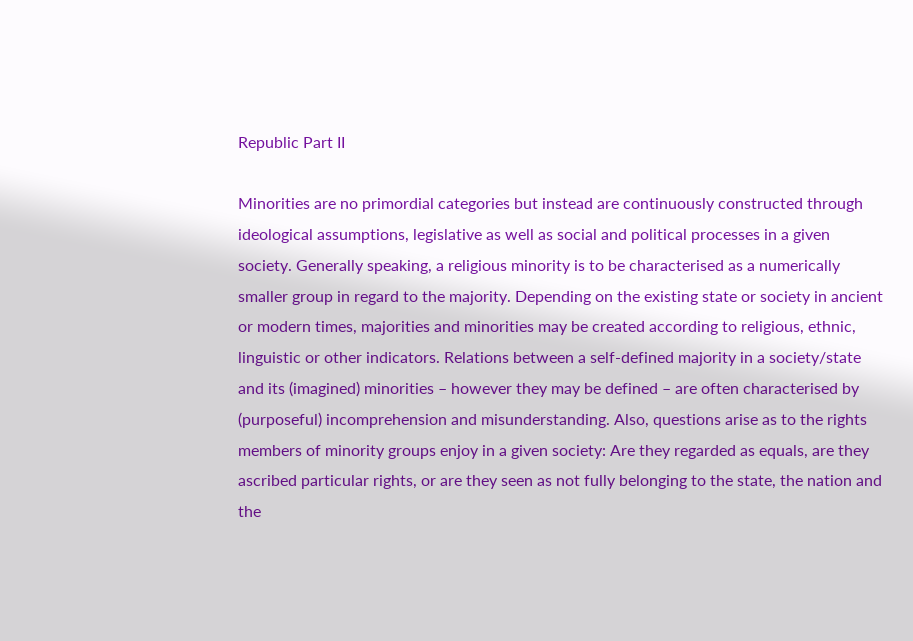Republic Part II

Minorities are no primordial categories but instead are continuously constructed through ideological assumptions, legislative as well as social and political processes in a given society. Generally speaking, a religious minority is to be characterised as a numerically smaller group in regard to the majority. Depending on the existing state or society in ancient or modern times, majorities and minorities may be created according to religious, ethnic, linguistic or other indicators. Relations between a self-defined majority in a society/state and its (imagined) minorities – however they may be defined – are often characterised by (purposeful) incomprehension and misunderstanding. Also, questions arise as to the rights members of minority groups enjoy in a given society: Are they regarded as equals, are they ascribed particular rights, or are they seen as not fully belonging to the state, the nation and the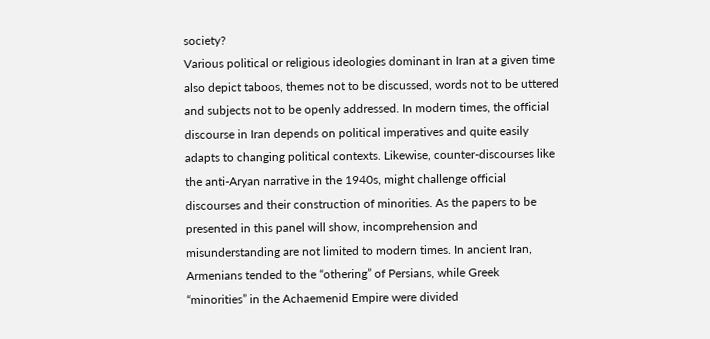society?
Various political or religious ideologies dominant in Iran at a given time also depict taboos, themes not to be discussed, words not to be uttered and subjects not to be openly addressed. In modern times, the official discourse in Iran depends on political imperatives and quite easily adapts to changing political contexts. Likewise, counter-discourses like the anti-Aryan narrative in the 1940s, might challenge official discourses and their construction of minorities. As the papers to be presented in this panel will show, incomprehension and misunderstanding are not limited to modern times. In ancient Iran, Armenians tended to the “othering” of Persians, while Greek “minorities” in the Achaemenid Empire were divided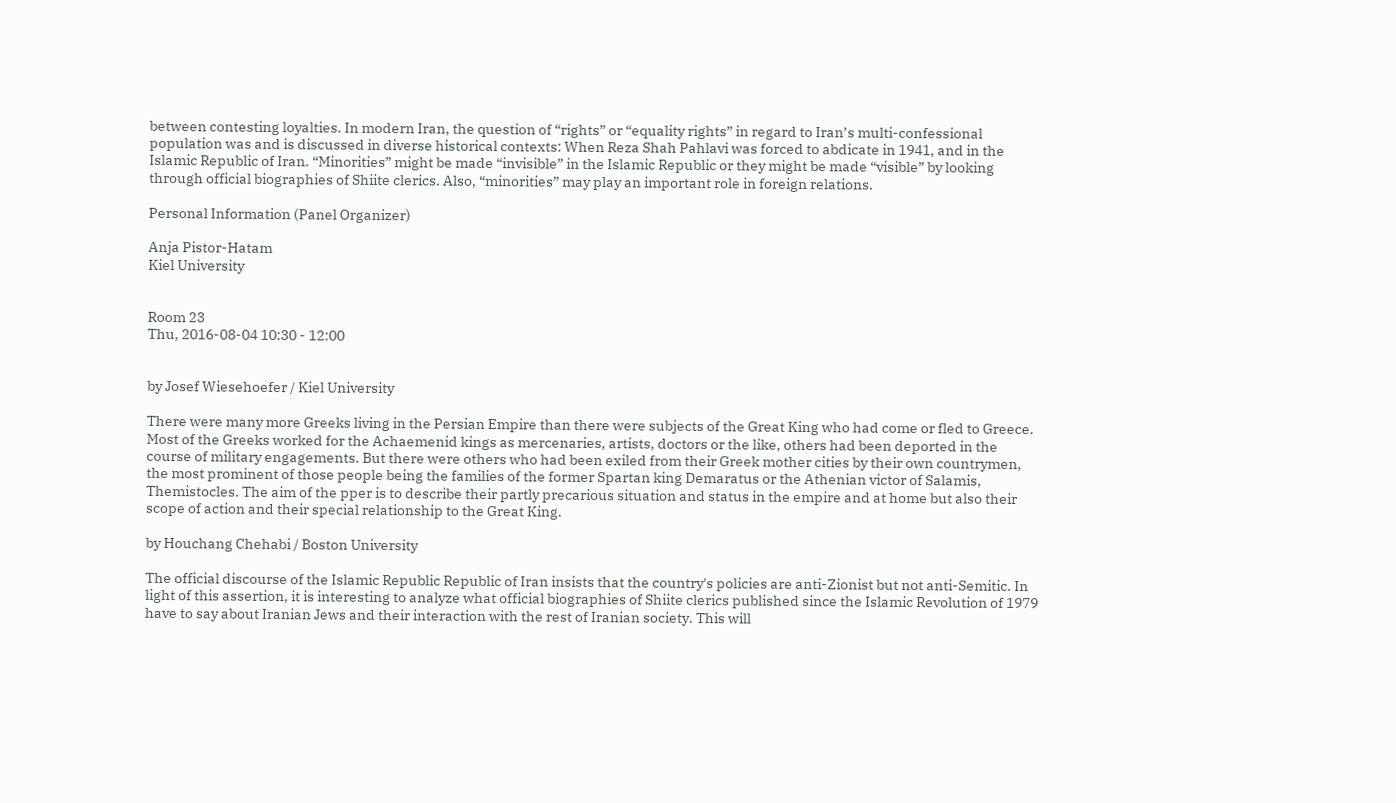between contesting loyalties. In modern Iran, the question of “rights” or “equality rights” in regard to Iran’s multi-confessional population was and is discussed in diverse historical contexts: When Reza Shah Pahlavi was forced to abdicate in 1941, and in the Islamic Republic of Iran. “Minorities” might be made “invisible” in the Islamic Republic or they might be made “visible” by looking through official biographies of Shiite clerics. Also, “minorities” may play an important role in foreign relations.

Personal Information (Panel Organizer)

Anja Pistor-Hatam
Kiel University


Room 23
Thu, 2016-08-04 10:30 - 12:00


by Josef Wiesehoefer / Kiel University

There were many more Greeks living in the Persian Empire than there were subjects of the Great King who had come or fled to Greece. Most of the Greeks worked for the Achaemenid kings as mercenaries, artists, doctors or the like, others had been deported in the course of military engagements. But there were others who had been exiled from their Greek mother cities by their own countrymen, the most prominent of those people being the families of the former Spartan king Demaratus or the Athenian victor of Salamis, Themistocles. The aim of the pper is to describe their partly precarious situation and status in the empire and at home but also their scope of action and their special relationship to the Great King.

by Houchang Chehabi / Boston University

The official discourse of the Islamic Republic Republic of Iran insists that the country's policies are anti-Zionist but not anti-Semitic. In light of this assertion, it is interesting to analyze what official biographies of Shiite clerics published since the Islamic Revolution of 1979 have to say about Iranian Jews and their interaction with the rest of Iranian society. This will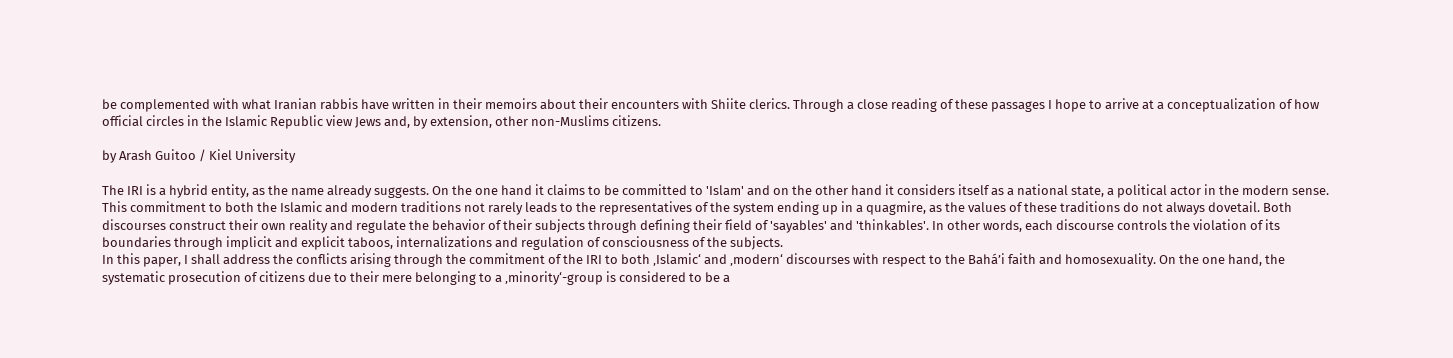be complemented with what Iranian rabbis have written in their memoirs about their encounters with Shiite clerics. Through a close reading of these passages I hope to arrive at a conceptualization of how official circles in the Islamic Republic view Jews and, by extension, other non-Muslims citizens.

by Arash Guitoo / Kiel University

The IRI is a hybrid entity, as the name already suggests. On the one hand it claims to be committed to 'Islam' and on the other hand it considers itself as a national state, a political actor in the modern sense. This commitment to both the Islamic and modern traditions not rarely leads to the representatives of the system ending up in a quagmire, as the values of these traditions do not always dovetail. Both discourses construct their own reality and regulate the behavior of their subjects through defining their field of 'sayables' and 'thinkables'. In other words, each discourse controls the violation of its boundaries through implicit and explicit taboos, internalizations and regulation of consciousness of the subjects.
In this paper, I shall address the conflicts arising through the commitment of the IRI to both ‚Islamic‘ and ‚modern‘ discourses with respect to the Bahá’i faith and homosexuality. On the one hand, the systematic prosecution of citizens due to their mere belonging to a ‚minority‘-group is considered to be a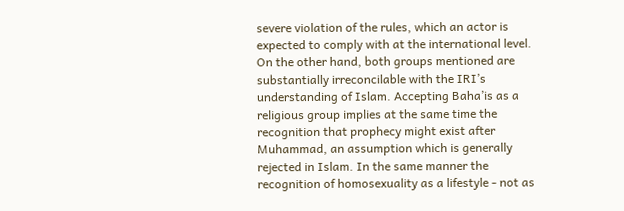severe violation of the rules, which an actor is expected to comply with at the international level. On the other hand, both groups mentioned are substantially irreconcilable with the IRI’s understanding of Islam. Accepting Baha’is as a religious group implies at the same time the recognition that prophecy might exist after Muhammad, an assumption which is generally rejected in Islam. In the same manner the recognition of homosexuality as a lifestyle - not as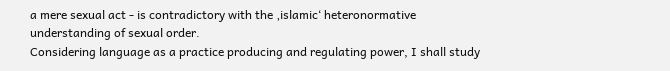a mere sexual act - is contradictory with the ‚islamic‘ heteronormative understanding of sexual order.
Considering language as a practice producing and regulating power, I shall study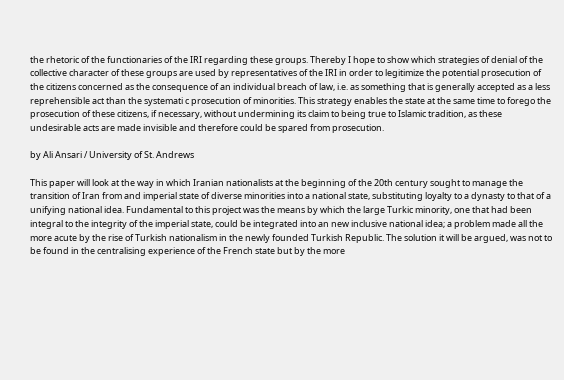the rhetoric of the functionaries of the IRI regarding these groups. Thereby I hope to show which strategies of denial of the collective character of these groups are used by representatives of the IRI in order to legitimize the potential prosecution of the citizens concerned as the consequence of an individual breach of law, i.e. as something that is generally accepted as a less reprehensible act than the systemati c prosecution of minorities. This strategy enables the state at the same time to forego the prosecution of these citizens, if necessary, without undermining its claim to being true to Islamic tradition, as these undesirable acts are made invisible and therefore could be spared from prosecution.

by Ali Ansari / University of St. Andrews

This paper will look at the way in which Iranian nationalists at the beginning of the 20th century sought to manage the transition of Iran from and imperial state of diverse minorities into a national state, substituting loyalty to a dynasty to that of a unifying national idea. Fundamental to this project was the means by which the large Turkic minority, one that had been integral to the integrity of the imperial state, could be integrated into an new inclusive national idea; a problem made all the more acute by the rise of Turkish nationalism in the newly founded Turkish Republic. The solution it will be argued, was not to be found in the centralising experience of the French state but by the more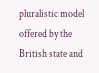pluralistic model offered by the British state and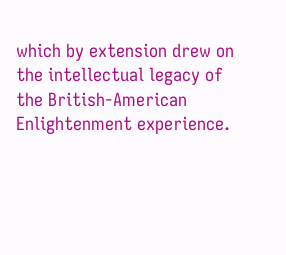which by extension drew on the intellectual legacy of the British-American Enlightenment experience.